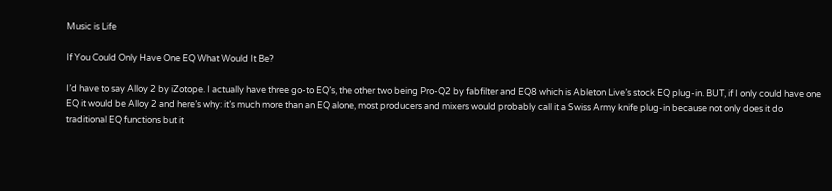Music is Life

If You Could Only Have One EQ What Would It Be?

I’d have to say Alloy 2 by iZotope. I actually have three go-to EQ’s, the other two being Pro-Q2 by fabfilter and EQ8 which is Ableton Live’s stock EQ plug-in. BUT, if I only could have one EQ it would be Alloy 2 and here’s why: it’s much more than an EQ alone, most producers and mixers would probably call it a Swiss Army knife plug-in because not only does it do traditional EQ functions but it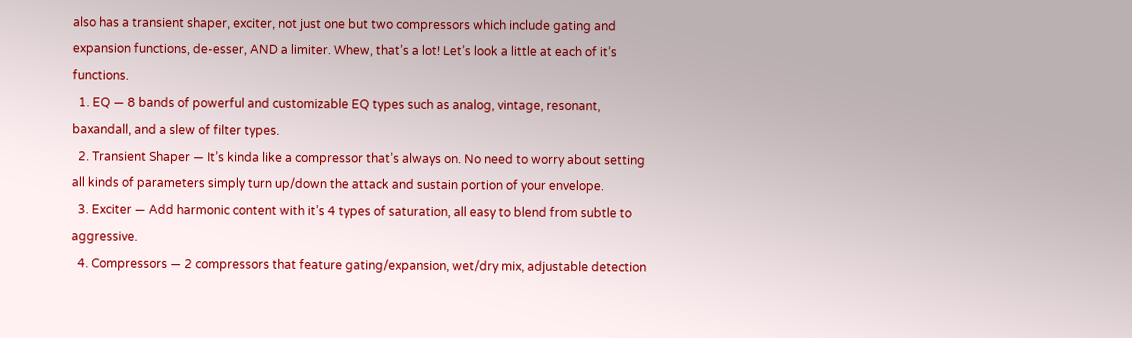also has a transient shaper, exciter, not just one but two compressors which include gating and expansion functions, de-esser, AND a limiter. Whew, that’s a lot! Let’s look a little at each of it’s functions.
  1. EQ — 8 bands of powerful and customizable EQ types such as analog, vintage, resonant, baxandall, and a slew of filter types.
  2. Transient Shaper — It’s kinda like a compressor that’s always on. No need to worry about setting all kinds of parameters simply turn up/down the attack and sustain portion of your envelope.
  3. Exciter — Add harmonic content with it’s 4 types of saturation, all easy to blend from subtle to aggressive.
  4. Compressors — 2 compressors that feature gating/expansion, wet/dry mix, adjustable detection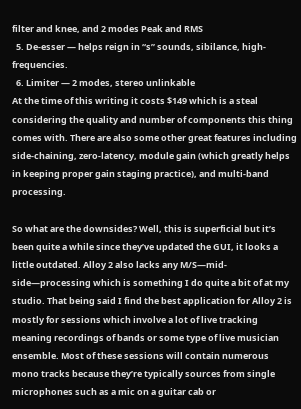filter and knee, and 2 modes Peak and RMS
  5. De-esser — helps reign in “s” sounds, sibilance, high-frequencies.
  6. Limiter — 2 modes, stereo unlinkable
At the time of this writing it costs $149 which is a steal considering the quality and number of components this thing comes with. There are also some other great features including side-chaining, zero-latency, module gain (which greatly helps in keeping proper gain staging practice), and multi-band processing.

So what are the downsides? Well, this is superficial but it’s been quite a while since they’ve updated the GUI, it looks a little outdated. Alloy 2 also lacks any M/S—mid-side—processing which is something I do quite a bit of at my studio. That being said I find the best application for Alloy 2 is mostly for sessions which involve a lot of live tracking meaning recordings of bands or some type of live musician ensemble. Most of these sessions will contain numerous mono tracks because they’re typically sources from single microphones such as a mic on a guitar cab or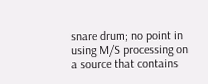snare drum; no point in using M/S processing on a source that contains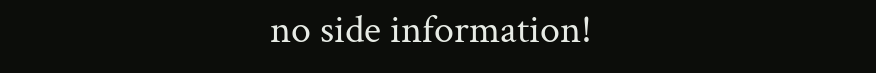no side information!